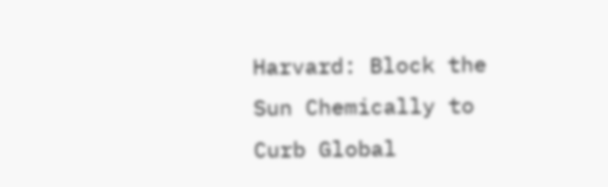Harvard: Block the Sun Chemically to Curb Global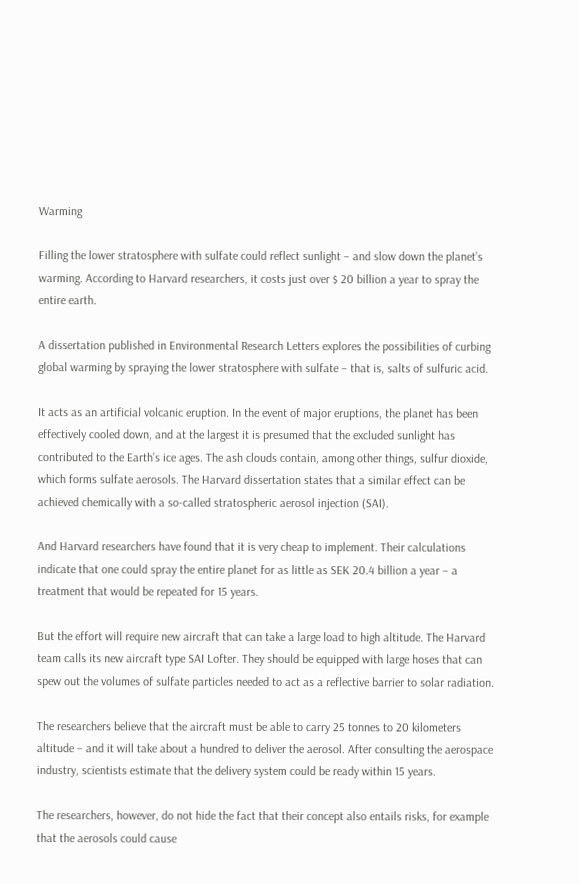Warming

Filling the lower stratosphere with sulfate could reflect sunlight – and slow down the planet’s warming. According to Harvard researchers, it costs just over $ 20 billion a year to spray the entire earth.

A dissertation published in Environmental Research Letters explores the possibilities of curbing global warming by spraying the lower stratosphere with sulfate – that is, salts of sulfuric acid.

It acts as an artificial volcanic eruption. In the event of major eruptions, the planet has been effectively cooled down, and at the largest it is presumed that the excluded sunlight has contributed to the Earth’s ice ages. The ash clouds contain, among other things, sulfur dioxide, which forms sulfate aerosols. The Harvard dissertation states that a similar effect can be achieved chemically with a so-called stratospheric aerosol injection (SAI).

And Harvard researchers have found that it is very cheap to implement. Their calculations indicate that one could spray the entire planet for as little as SEK 20.4 billion a year – a treatment that would be repeated for 15 years.

But the effort will require new aircraft that can take a large load to high altitude. The Harvard team calls its new aircraft type SAI Lofter. They should be equipped with large hoses that can spew out the volumes of sulfate particles needed to act as a reflective barrier to solar radiation.

The researchers believe that the aircraft must be able to carry 25 tonnes to 20 kilometers altitude – and it will take about a hundred to deliver the aerosol. After consulting the aerospace industry, scientists estimate that the delivery system could be ready within 15 years.

The researchers, however, do not hide the fact that their concept also entails risks, for example that the aerosols could cause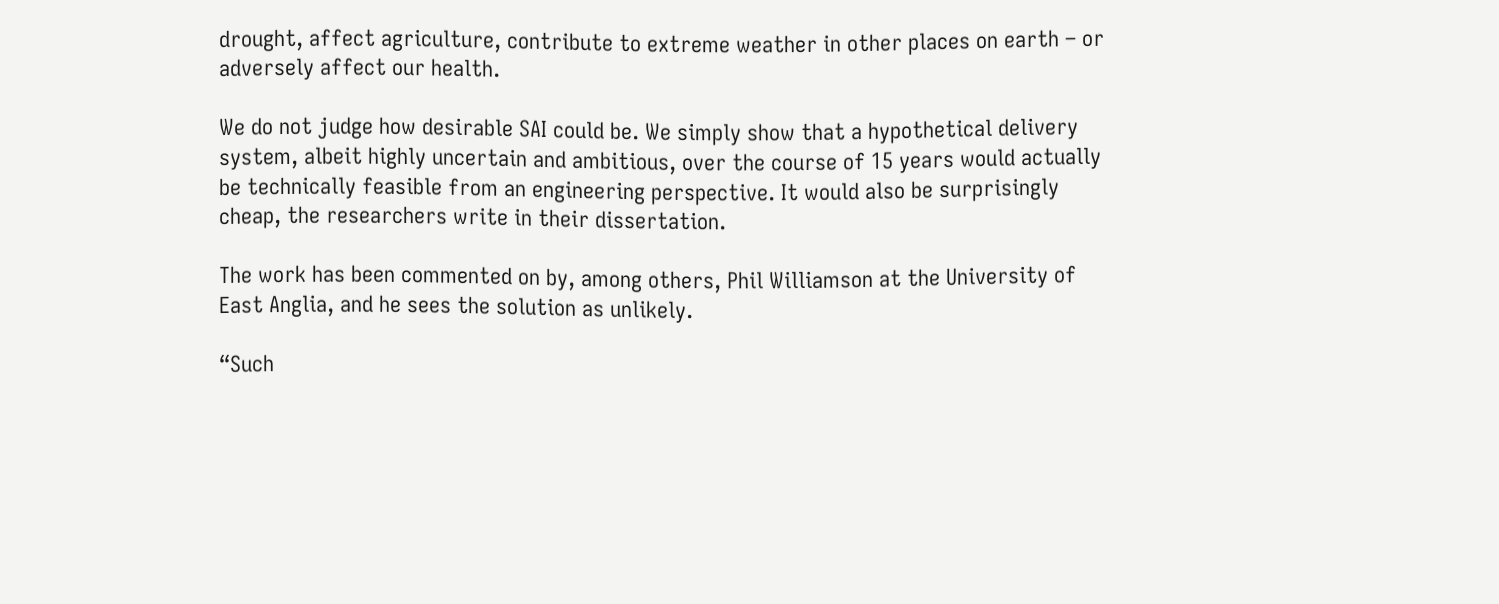drought, affect agriculture, contribute to extreme weather in other places on earth – or adversely affect our health.

We do not judge how desirable SAI could be. We simply show that a hypothetical delivery system, albeit highly uncertain and ambitious, over the course of 15 years would actually be technically feasible from an engineering perspective. It would also be surprisingly cheap, the researchers write in their dissertation.

The work has been commented on by, among others, Phil Williamson at the University of East Anglia, and he sees the solution as unlikely.

“Such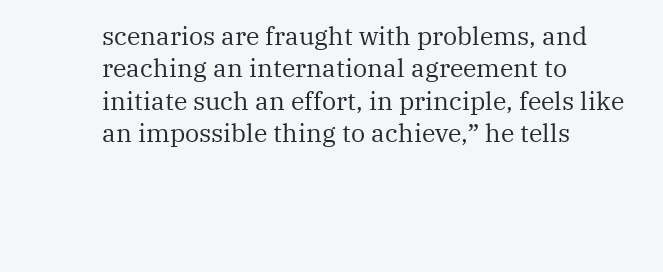scenarios are fraught with problems, and reaching an international agreement to initiate such an effort, in principle, feels like an impossible thing to achieve,” he tells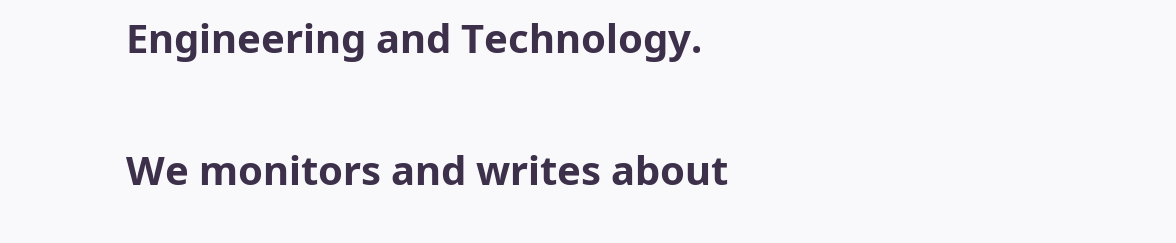Engineering and Technology.


We monitors and writes about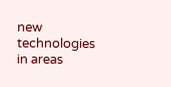new technologies in areas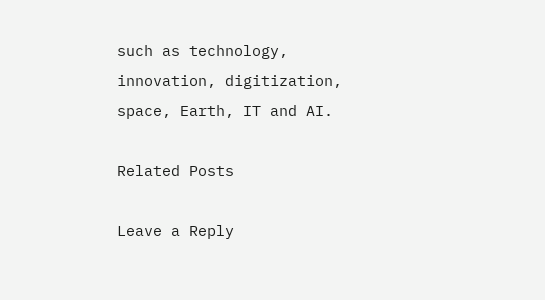such as technology, innovation, digitization, space, Earth, IT and AI.

Related Posts

Leave a Reply